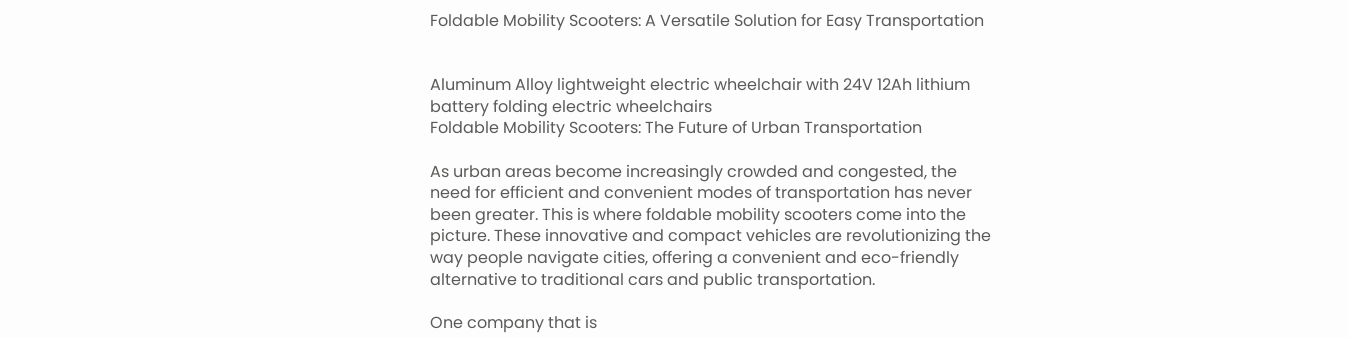Foldable Mobility Scooters: A Versatile Solution for Easy Transportation


Aluminum Alloy lightweight electric wheelchair with 24V 12Ah lithium battery folding electric wheelchairs
Foldable Mobility Scooters: The Future of Urban Transportation

As urban areas become increasingly crowded and congested, the need for efficient and convenient modes of transportation has never been greater. This is where foldable mobility scooters come into the picture. These innovative and compact vehicles are revolutionizing the way people navigate cities, offering a convenient and eco-friendly alternative to traditional cars and public transportation.

One company that is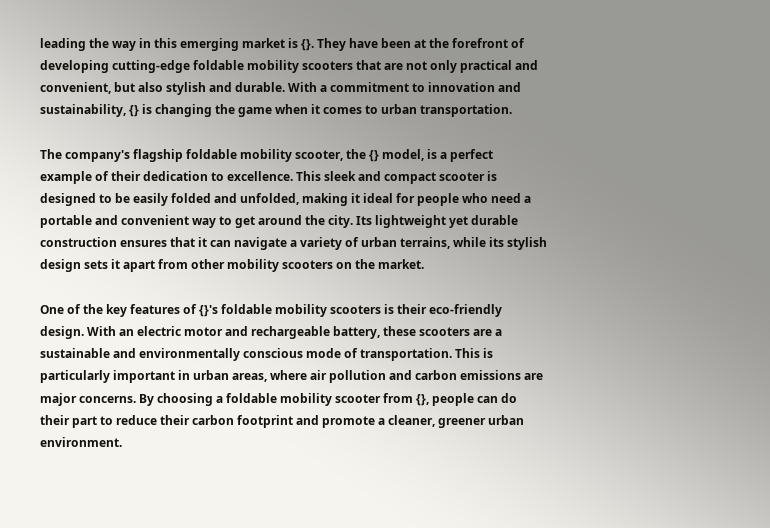leading the way in this emerging market is {}. They have been at the forefront of developing cutting-edge foldable mobility scooters that are not only practical and convenient, but also stylish and durable. With a commitment to innovation and sustainability, {} is changing the game when it comes to urban transportation.

The company's flagship foldable mobility scooter, the {} model, is a perfect example of their dedication to excellence. This sleek and compact scooter is designed to be easily folded and unfolded, making it ideal for people who need a portable and convenient way to get around the city. Its lightweight yet durable construction ensures that it can navigate a variety of urban terrains, while its stylish design sets it apart from other mobility scooters on the market.

One of the key features of {}'s foldable mobility scooters is their eco-friendly design. With an electric motor and rechargeable battery, these scooters are a sustainable and environmentally conscious mode of transportation. This is particularly important in urban areas, where air pollution and carbon emissions are major concerns. By choosing a foldable mobility scooter from {}, people can do their part to reduce their carbon footprint and promote a cleaner, greener urban environment.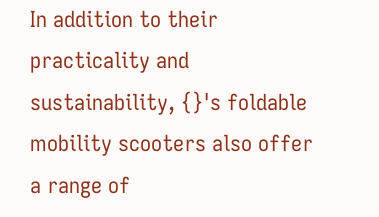In addition to their practicality and sustainability, {}'s foldable mobility scooters also offer a range of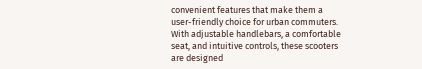convenient features that make them a user-friendly choice for urban commuters. With adjustable handlebars, a comfortable seat, and intuitive controls, these scooters are designed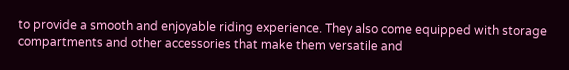to provide a smooth and enjoyable riding experience. They also come equipped with storage compartments and other accessories that make them versatile and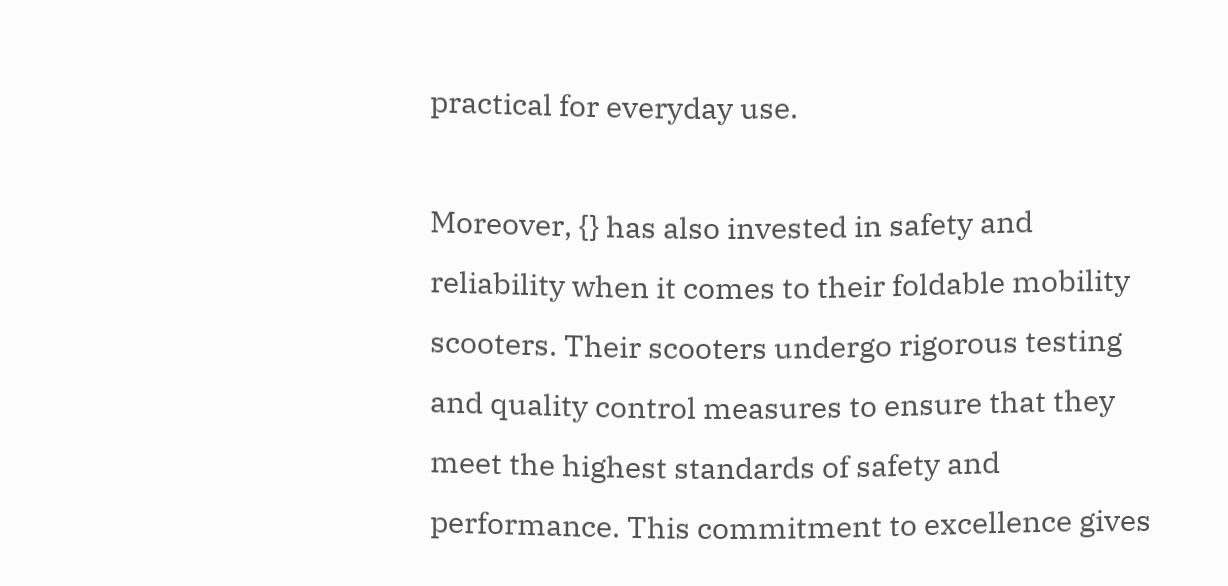practical for everyday use.

Moreover, {} has also invested in safety and reliability when it comes to their foldable mobility scooters. Their scooters undergo rigorous testing and quality control measures to ensure that they meet the highest standards of safety and performance. This commitment to excellence gives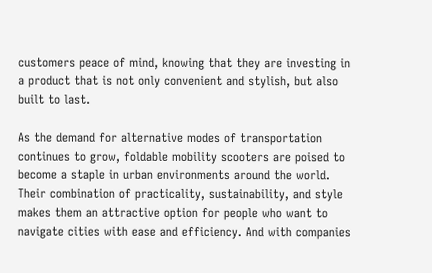customers peace of mind, knowing that they are investing in a product that is not only convenient and stylish, but also built to last.

As the demand for alternative modes of transportation continues to grow, foldable mobility scooters are poised to become a staple in urban environments around the world. Their combination of practicality, sustainability, and style makes them an attractive option for people who want to navigate cities with ease and efficiency. And with companies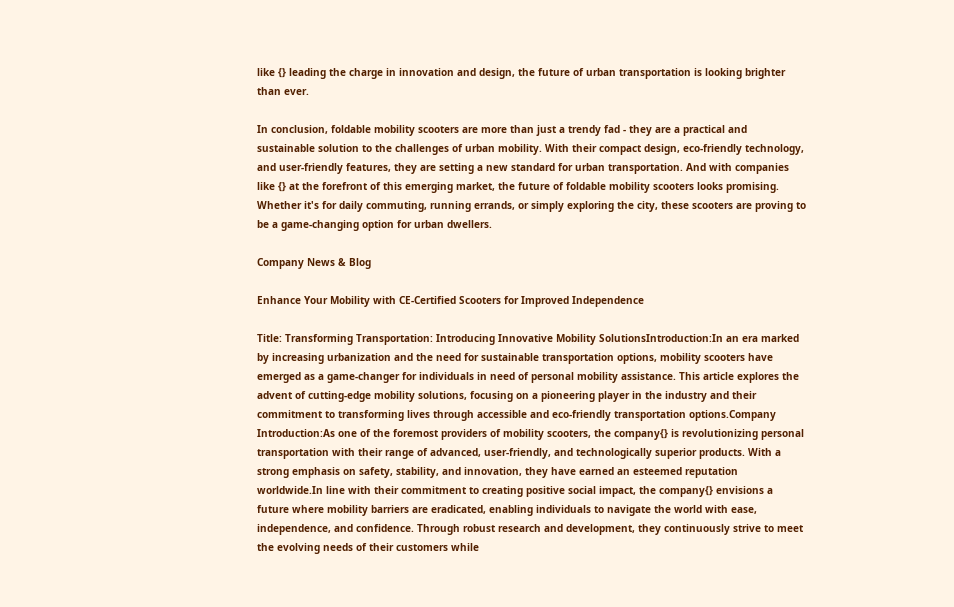like {} leading the charge in innovation and design, the future of urban transportation is looking brighter than ever.

In conclusion, foldable mobility scooters are more than just a trendy fad - they are a practical and sustainable solution to the challenges of urban mobility. With their compact design, eco-friendly technology, and user-friendly features, they are setting a new standard for urban transportation. And with companies like {} at the forefront of this emerging market, the future of foldable mobility scooters looks promising. Whether it's for daily commuting, running errands, or simply exploring the city, these scooters are proving to be a game-changing option for urban dwellers.

Company News & Blog

Enhance Your Mobility with CE-Certified Scooters for Improved Independence

Title: Transforming Transportation: Introducing Innovative Mobility SolutionsIntroduction:In an era marked by increasing urbanization and the need for sustainable transportation options, mobility scooters have emerged as a game-changer for individuals in need of personal mobility assistance. This article explores the advent of cutting-edge mobility solutions, focusing on a pioneering player in the industry and their commitment to transforming lives through accessible and eco-friendly transportation options.Company Introduction:As one of the foremost providers of mobility scooters, the company{} is revolutionizing personal transportation with their range of advanced, user-friendly, and technologically superior products. With a strong emphasis on safety, stability, and innovation, they have earned an esteemed reputation worldwide.In line with their commitment to creating positive social impact, the company{} envisions a future where mobility barriers are eradicated, enabling individuals to navigate the world with ease, independence, and confidence. Through robust research and development, they continuously strive to meet the evolving needs of their customers while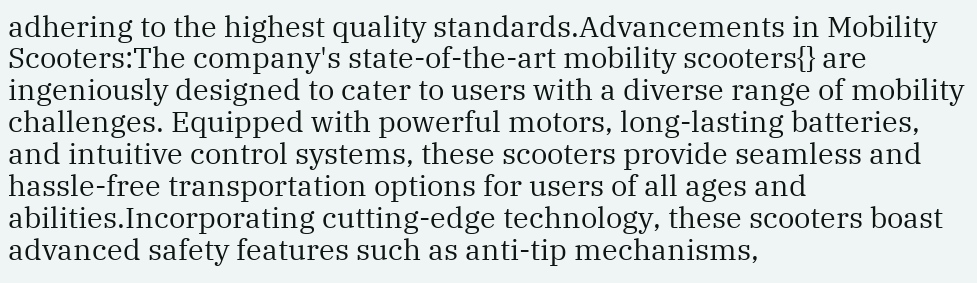adhering to the highest quality standards.Advancements in Mobility Scooters:The company's state-of-the-art mobility scooters{} are ingeniously designed to cater to users with a diverse range of mobility challenges. Equipped with powerful motors, long-lasting batteries, and intuitive control systems, these scooters provide seamless and hassle-free transportation options for users of all ages and abilities.Incorporating cutting-edge technology, these scooters boast advanced safety features such as anti-tip mechanisms,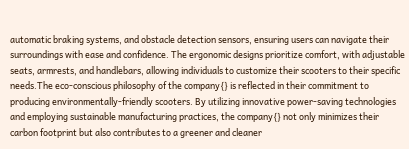automatic braking systems, and obstacle detection sensors, ensuring users can navigate their surroundings with ease and confidence. The ergonomic designs prioritize comfort, with adjustable seats, armrests, and handlebars, allowing individuals to customize their scooters to their specific needs.The eco-conscious philosophy of the company{} is reflected in their commitment to producing environmentally-friendly scooters. By utilizing innovative power-saving technologies and employing sustainable manufacturing practices, the company{} not only minimizes their carbon footprint but also contributes to a greener and cleaner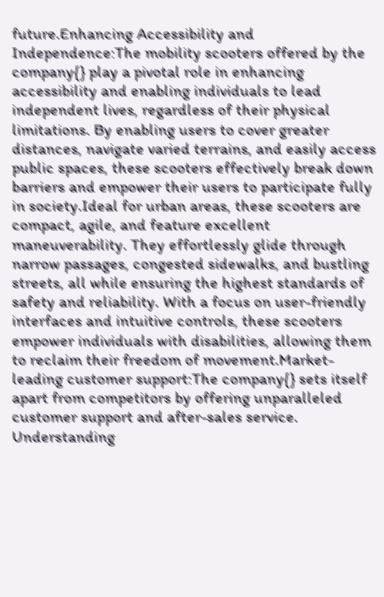future.Enhancing Accessibility and Independence:The mobility scooters offered by the company{} play a pivotal role in enhancing accessibility and enabling individuals to lead independent lives, regardless of their physical limitations. By enabling users to cover greater distances, navigate varied terrains, and easily access public spaces, these scooters effectively break down barriers and empower their users to participate fully in society.Ideal for urban areas, these scooters are compact, agile, and feature excellent maneuverability. They effortlessly glide through narrow passages, congested sidewalks, and bustling streets, all while ensuring the highest standards of safety and reliability. With a focus on user-friendly interfaces and intuitive controls, these scooters empower individuals with disabilities, allowing them to reclaim their freedom of movement.Market-leading customer support:The company{} sets itself apart from competitors by offering unparalleled customer support and after-sales service. Understanding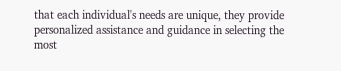that each individual's needs are unique, they provide personalized assistance and guidance in selecting the most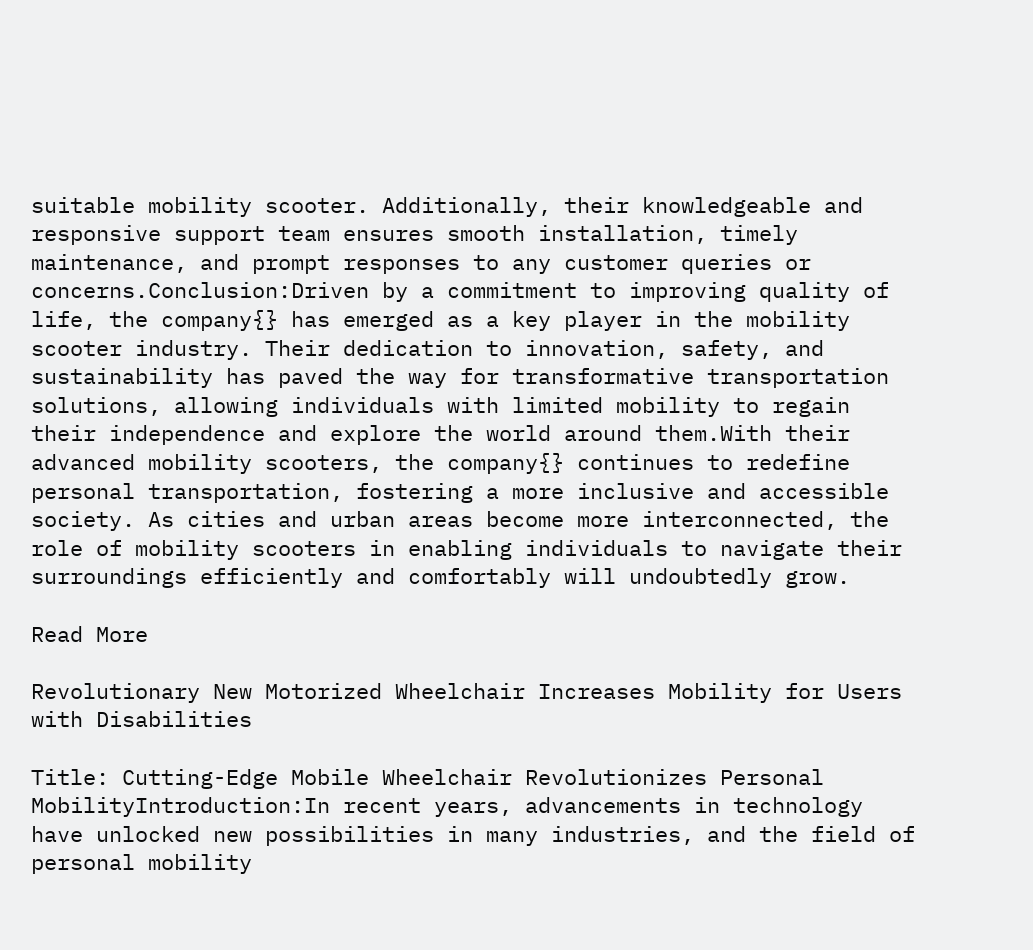suitable mobility scooter. Additionally, their knowledgeable and responsive support team ensures smooth installation, timely maintenance, and prompt responses to any customer queries or concerns.Conclusion:Driven by a commitment to improving quality of life, the company{} has emerged as a key player in the mobility scooter industry. Their dedication to innovation, safety, and sustainability has paved the way for transformative transportation solutions, allowing individuals with limited mobility to regain their independence and explore the world around them.With their advanced mobility scooters, the company{} continues to redefine personal transportation, fostering a more inclusive and accessible society. As cities and urban areas become more interconnected, the role of mobility scooters in enabling individuals to navigate their surroundings efficiently and comfortably will undoubtedly grow.

Read More

Revolutionary New Motorized Wheelchair Increases Mobility for Users with Disabilities

Title: Cutting-Edge Mobile Wheelchair Revolutionizes Personal MobilityIntroduction:In recent years, advancements in technology have unlocked new possibilities in many industries, and the field of personal mobility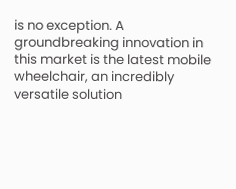is no exception. A groundbreaking innovation in this market is the latest mobile wheelchair, an incredibly versatile solution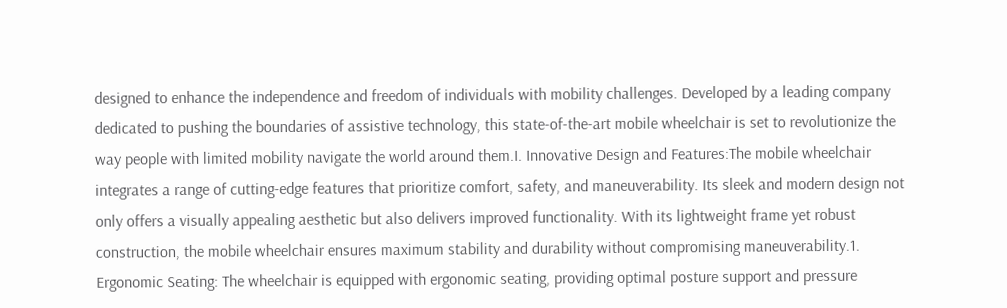designed to enhance the independence and freedom of individuals with mobility challenges. Developed by a leading company dedicated to pushing the boundaries of assistive technology, this state-of-the-art mobile wheelchair is set to revolutionize the way people with limited mobility navigate the world around them.I. Innovative Design and Features:The mobile wheelchair integrates a range of cutting-edge features that prioritize comfort, safety, and maneuverability. Its sleek and modern design not only offers a visually appealing aesthetic but also delivers improved functionality. With its lightweight frame yet robust construction, the mobile wheelchair ensures maximum stability and durability without compromising maneuverability.1. Ergonomic Seating: The wheelchair is equipped with ergonomic seating, providing optimal posture support and pressure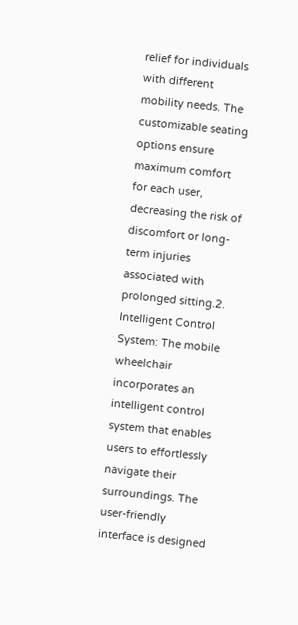relief for individuals with different mobility needs. The customizable seating options ensure maximum comfort for each user, decreasing the risk of discomfort or long-term injuries associated with prolonged sitting.2. Intelligent Control System: The mobile wheelchair incorporates an intelligent control system that enables users to effortlessly navigate their surroundings. The user-friendly interface is designed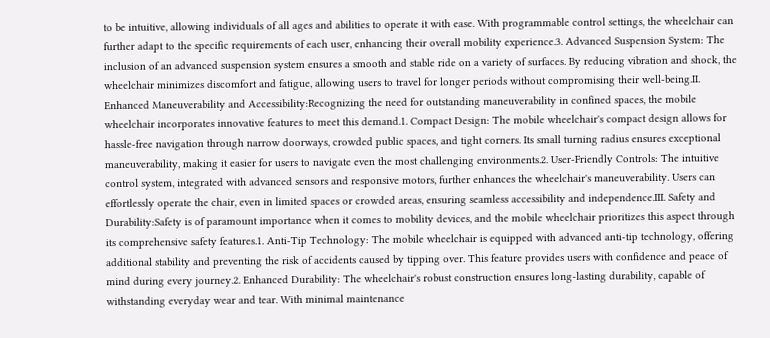to be intuitive, allowing individuals of all ages and abilities to operate it with ease. With programmable control settings, the wheelchair can further adapt to the specific requirements of each user, enhancing their overall mobility experience.3. Advanced Suspension System: The inclusion of an advanced suspension system ensures a smooth and stable ride on a variety of surfaces. By reducing vibration and shock, the wheelchair minimizes discomfort and fatigue, allowing users to travel for longer periods without compromising their well-being.II. Enhanced Maneuverability and Accessibility:Recognizing the need for outstanding maneuverability in confined spaces, the mobile wheelchair incorporates innovative features to meet this demand.1. Compact Design: The mobile wheelchair's compact design allows for hassle-free navigation through narrow doorways, crowded public spaces, and tight corners. Its small turning radius ensures exceptional maneuverability, making it easier for users to navigate even the most challenging environments.2. User-Friendly Controls: The intuitive control system, integrated with advanced sensors and responsive motors, further enhances the wheelchair's maneuverability. Users can effortlessly operate the chair, even in limited spaces or crowded areas, ensuring seamless accessibility and independence.III. Safety and Durability:Safety is of paramount importance when it comes to mobility devices, and the mobile wheelchair prioritizes this aspect through its comprehensive safety features.1. Anti-Tip Technology: The mobile wheelchair is equipped with advanced anti-tip technology, offering additional stability and preventing the risk of accidents caused by tipping over. This feature provides users with confidence and peace of mind during every journey.2. Enhanced Durability: The wheelchair's robust construction ensures long-lasting durability, capable of withstanding everyday wear and tear. With minimal maintenance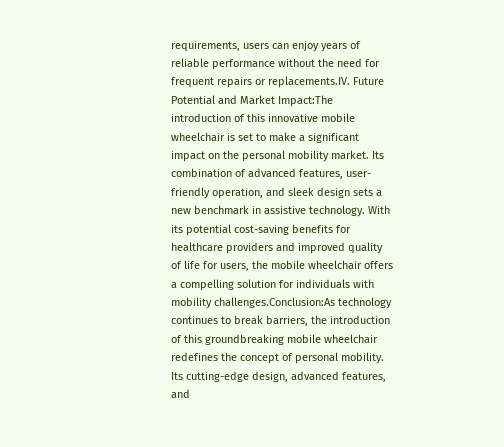requirements, users can enjoy years of reliable performance without the need for frequent repairs or replacements.IV. Future Potential and Market Impact:The introduction of this innovative mobile wheelchair is set to make a significant impact on the personal mobility market. Its combination of advanced features, user-friendly operation, and sleek design sets a new benchmark in assistive technology. With its potential cost-saving benefits for healthcare providers and improved quality of life for users, the mobile wheelchair offers a compelling solution for individuals with mobility challenges.Conclusion:As technology continues to break barriers, the introduction of this groundbreaking mobile wheelchair redefines the concept of personal mobility. Its cutting-edge design, advanced features, and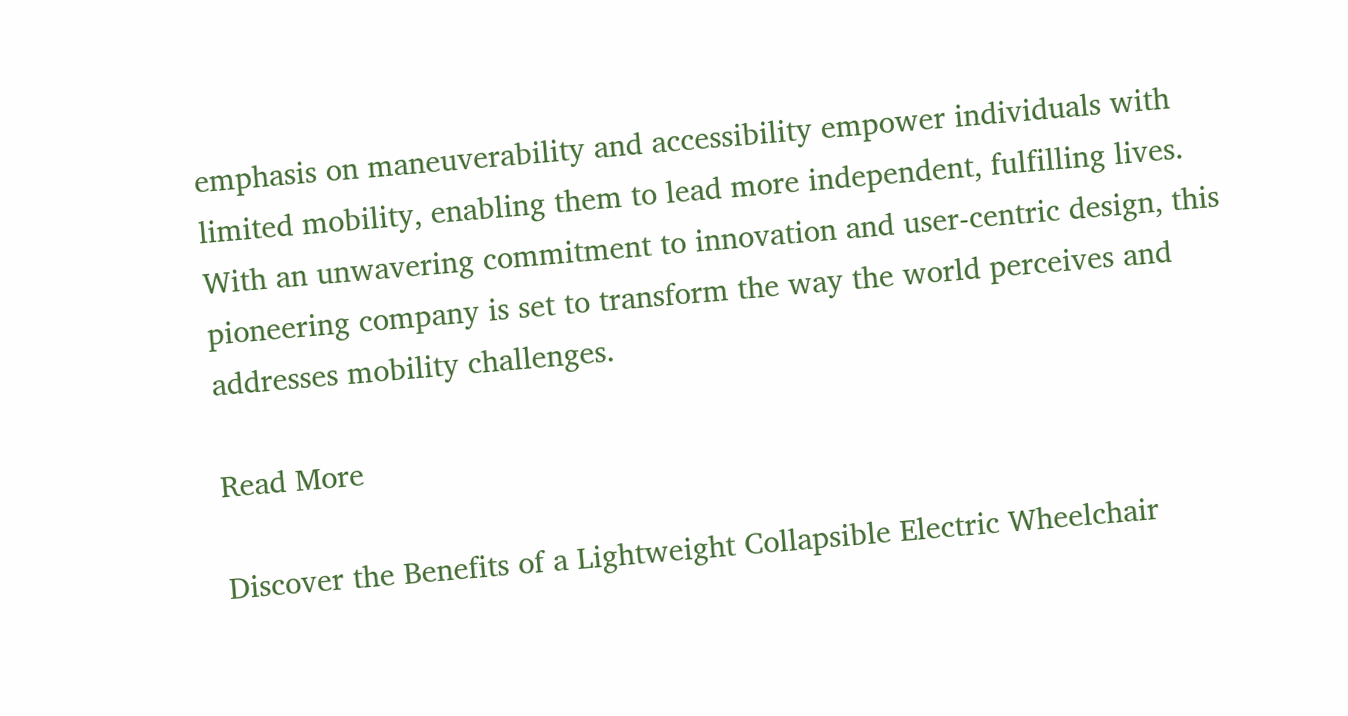emphasis on maneuverability and accessibility empower individuals with limited mobility, enabling them to lead more independent, fulfilling lives. With an unwavering commitment to innovation and user-centric design, this pioneering company is set to transform the way the world perceives and addresses mobility challenges.

Read More

Discover the Benefits of a Lightweight Collapsible Electric Wheelchair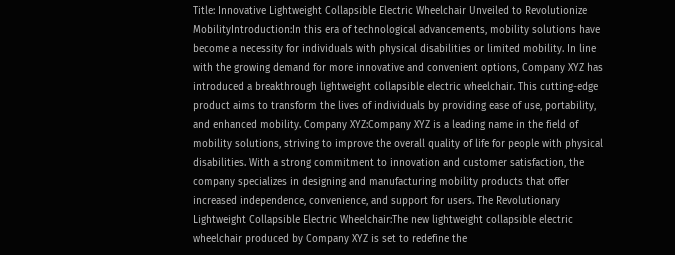Title: Innovative Lightweight Collapsible Electric Wheelchair Unveiled to Revolutionize MobilityIntroduction:In this era of technological advancements, mobility solutions have become a necessity for individuals with physical disabilities or limited mobility. In line with the growing demand for more innovative and convenient options, Company XYZ has introduced a breakthrough lightweight collapsible electric wheelchair. This cutting-edge product aims to transform the lives of individuals by providing ease of use, portability, and enhanced mobility. Company XYZ:Company XYZ is a leading name in the field of mobility solutions, striving to improve the overall quality of life for people with physical disabilities. With a strong commitment to innovation and customer satisfaction, the company specializes in designing and manufacturing mobility products that offer increased independence, convenience, and support for users. The Revolutionary Lightweight Collapsible Electric Wheelchair:The new lightweight collapsible electric wheelchair produced by Company XYZ is set to redefine the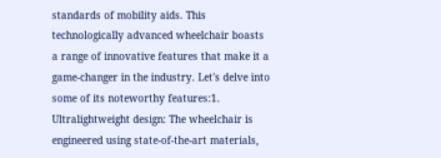standards of mobility aids. This technologically advanced wheelchair boasts a range of innovative features that make it a game-changer in the industry. Let's delve into some of its noteworthy features:1. Ultralightweight design: The wheelchair is engineered using state-of-the-art materials,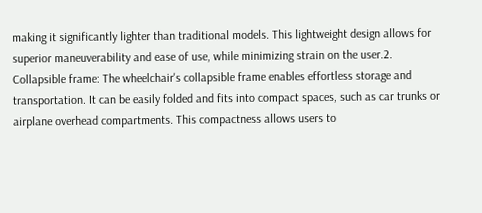making it significantly lighter than traditional models. This lightweight design allows for superior maneuverability and ease of use, while minimizing strain on the user.2. Collapsible frame: The wheelchair's collapsible frame enables effortless storage and transportation. It can be easily folded and fits into compact spaces, such as car trunks or airplane overhead compartments. This compactness allows users to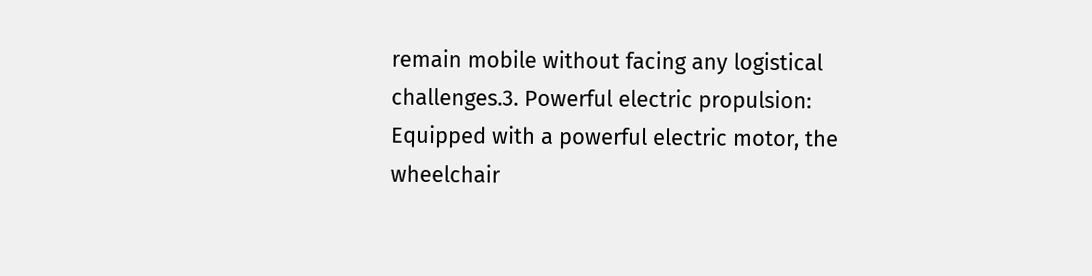remain mobile without facing any logistical challenges.3. Powerful electric propulsion: Equipped with a powerful electric motor, the wheelchair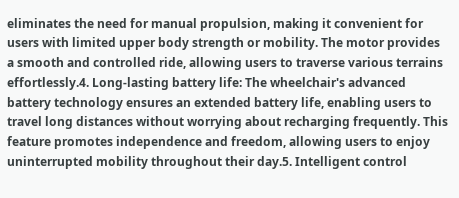eliminates the need for manual propulsion, making it convenient for users with limited upper body strength or mobility. The motor provides a smooth and controlled ride, allowing users to traverse various terrains effortlessly.4. Long-lasting battery life: The wheelchair's advanced battery technology ensures an extended battery life, enabling users to travel long distances without worrying about recharging frequently. This feature promotes independence and freedom, allowing users to enjoy uninterrupted mobility throughout their day.5. Intelligent control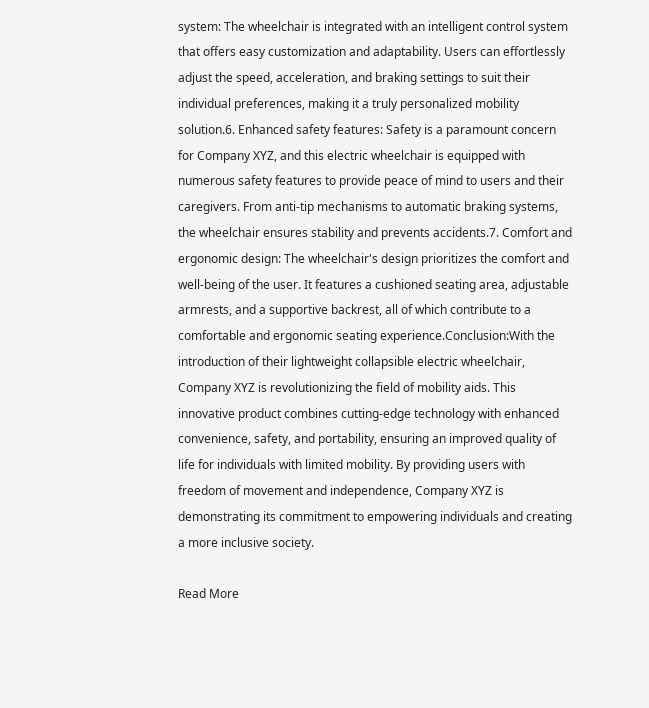system: The wheelchair is integrated with an intelligent control system that offers easy customization and adaptability. Users can effortlessly adjust the speed, acceleration, and braking settings to suit their individual preferences, making it a truly personalized mobility solution.6. Enhanced safety features: Safety is a paramount concern for Company XYZ, and this electric wheelchair is equipped with numerous safety features to provide peace of mind to users and their caregivers. From anti-tip mechanisms to automatic braking systems, the wheelchair ensures stability and prevents accidents.7. Comfort and ergonomic design: The wheelchair's design prioritizes the comfort and well-being of the user. It features a cushioned seating area, adjustable armrests, and a supportive backrest, all of which contribute to a comfortable and ergonomic seating experience.Conclusion:With the introduction of their lightweight collapsible electric wheelchair, Company XYZ is revolutionizing the field of mobility aids. This innovative product combines cutting-edge technology with enhanced convenience, safety, and portability, ensuring an improved quality of life for individuals with limited mobility. By providing users with freedom of movement and independence, Company XYZ is demonstrating its commitment to empowering individuals and creating a more inclusive society.

Read More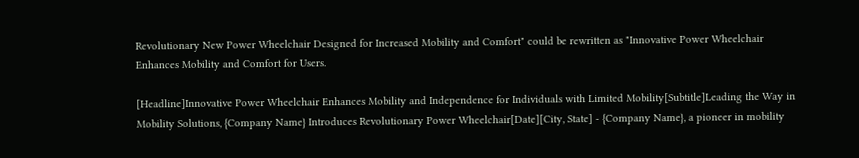Revolutionary New Power Wheelchair Designed for Increased Mobility and Comfort" could be rewritten as "Innovative Power Wheelchair Enhances Mobility and Comfort for Users.

[Headline]Innovative Power Wheelchair Enhances Mobility and Independence for Individuals with Limited Mobility[Subtitle]Leading the Way in Mobility Solutions, {Company Name} Introduces Revolutionary Power Wheelchair[Date][City, State] - {Company Name}, a pioneer in mobility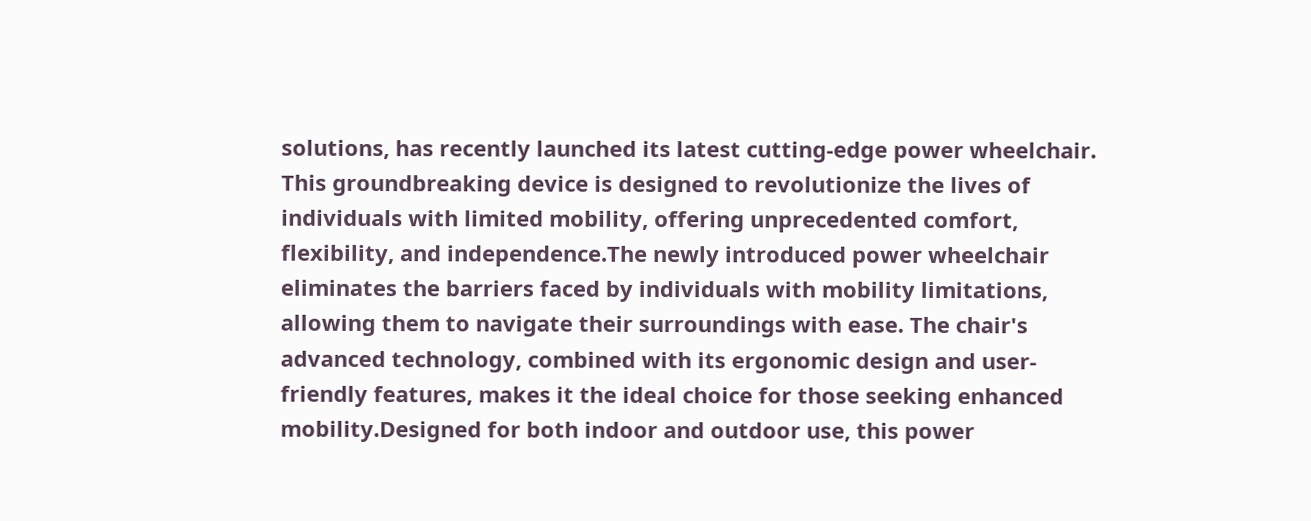solutions, has recently launched its latest cutting-edge power wheelchair. This groundbreaking device is designed to revolutionize the lives of individuals with limited mobility, offering unprecedented comfort, flexibility, and independence.The newly introduced power wheelchair eliminates the barriers faced by individuals with mobility limitations, allowing them to navigate their surroundings with ease. The chair's advanced technology, combined with its ergonomic design and user-friendly features, makes it the ideal choice for those seeking enhanced mobility.Designed for both indoor and outdoor use, this power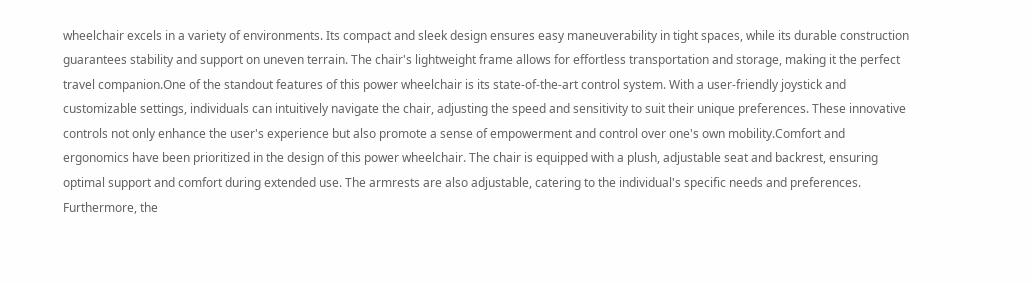wheelchair excels in a variety of environments. Its compact and sleek design ensures easy maneuverability in tight spaces, while its durable construction guarantees stability and support on uneven terrain. The chair's lightweight frame allows for effortless transportation and storage, making it the perfect travel companion.One of the standout features of this power wheelchair is its state-of-the-art control system. With a user-friendly joystick and customizable settings, individuals can intuitively navigate the chair, adjusting the speed and sensitivity to suit their unique preferences. These innovative controls not only enhance the user's experience but also promote a sense of empowerment and control over one's own mobility.Comfort and ergonomics have been prioritized in the design of this power wheelchair. The chair is equipped with a plush, adjustable seat and backrest, ensuring optimal support and comfort during extended use. The armrests are also adjustable, catering to the individual's specific needs and preferences. Furthermore, the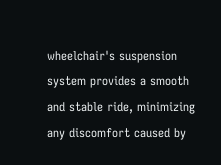wheelchair's suspension system provides a smooth and stable ride, minimizing any discomfort caused by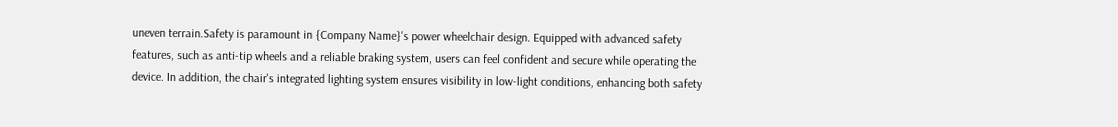uneven terrain.Safety is paramount in {Company Name}'s power wheelchair design. Equipped with advanced safety features, such as anti-tip wheels and a reliable braking system, users can feel confident and secure while operating the device. In addition, the chair's integrated lighting system ensures visibility in low-light conditions, enhancing both safety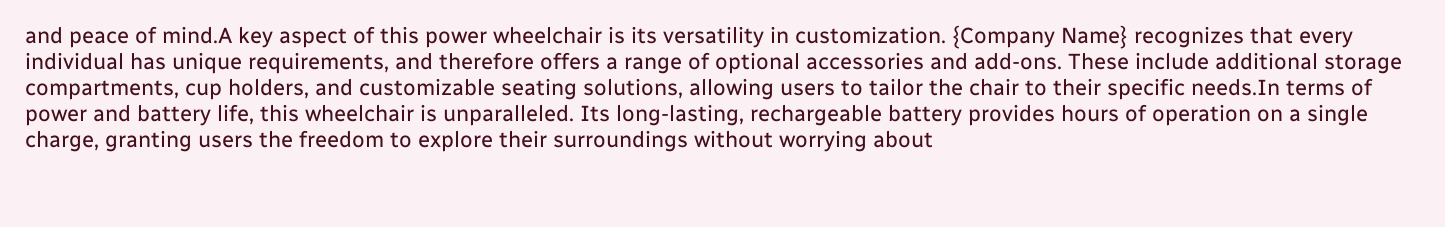and peace of mind.A key aspect of this power wheelchair is its versatility in customization. {Company Name} recognizes that every individual has unique requirements, and therefore offers a range of optional accessories and add-ons. These include additional storage compartments, cup holders, and customizable seating solutions, allowing users to tailor the chair to their specific needs.In terms of power and battery life, this wheelchair is unparalleled. Its long-lasting, rechargeable battery provides hours of operation on a single charge, granting users the freedom to explore their surroundings without worrying about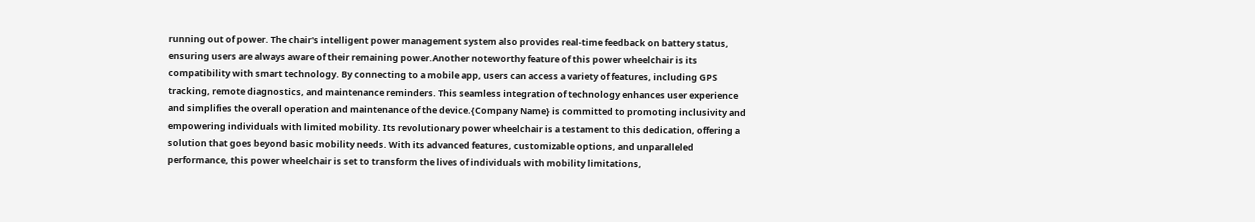running out of power. The chair's intelligent power management system also provides real-time feedback on battery status, ensuring users are always aware of their remaining power.Another noteworthy feature of this power wheelchair is its compatibility with smart technology. By connecting to a mobile app, users can access a variety of features, including GPS tracking, remote diagnostics, and maintenance reminders. This seamless integration of technology enhances user experience and simplifies the overall operation and maintenance of the device.{Company Name} is committed to promoting inclusivity and empowering individuals with limited mobility. Its revolutionary power wheelchair is a testament to this dedication, offering a solution that goes beyond basic mobility needs. With its advanced features, customizable options, and unparalleled performance, this power wheelchair is set to transform the lives of individuals with mobility limitations,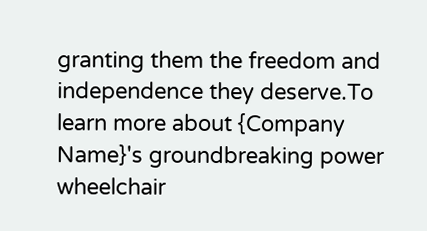granting them the freedom and independence they deserve.To learn more about {Company Name}'s groundbreaking power wheelchair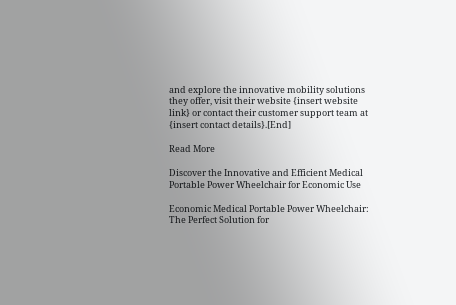and explore the innovative mobility solutions they offer, visit their website {insert website link} or contact their customer support team at {insert contact details}.[End]

Read More

Discover the Innovative and Efficient Medical Portable Power Wheelchair for Economic Use

Economic Medical Portable Power Wheelchair: The Perfect Solution for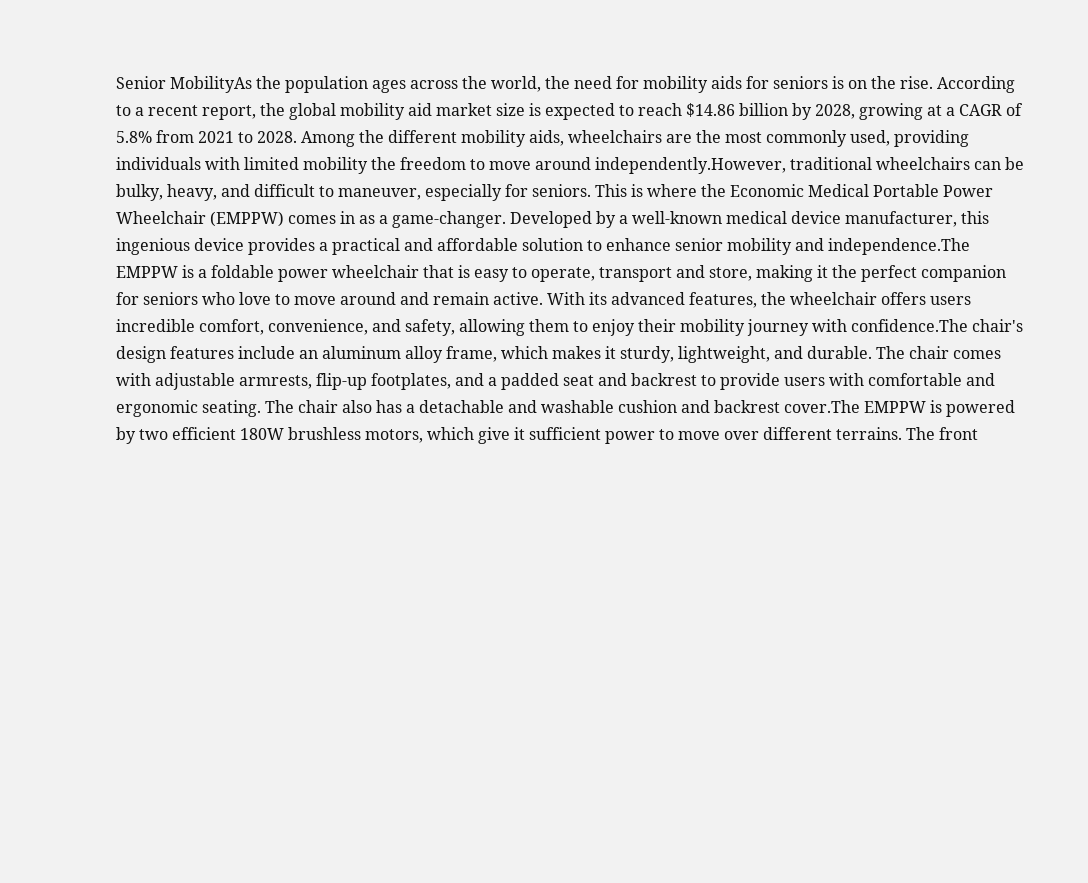Senior MobilityAs the population ages across the world, the need for mobility aids for seniors is on the rise. According to a recent report, the global mobility aid market size is expected to reach $14.86 billion by 2028, growing at a CAGR of 5.8% from 2021 to 2028. Among the different mobility aids, wheelchairs are the most commonly used, providing individuals with limited mobility the freedom to move around independently.However, traditional wheelchairs can be bulky, heavy, and difficult to maneuver, especially for seniors. This is where the Economic Medical Portable Power Wheelchair (EMPPW) comes in as a game-changer. Developed by a well-known medical device manufacturer, this ingenious device provides a practical and affordable solution to enhance senior mobility and independence.The EMPPW is a foldable power wheelchair that is easy to operate, transport and store, making it the perfect companion for seniors who love to move around and remain active. With its advanced features, the wheelchair offers users incredible comfort, convenience, and safety, allowing them to enjoy their mobility journey with confidence.The chair's design features include an aluminum alloy frame, which makes it sturdy, lightweight, and durable. The chair comes with adjustable armrests, flip-up footplates, and a padded seat and backrest to provide users with comfortable and ergonomic seating. The chair also has a detachable and washable cushion and backrest cover.The EMPPW is powered by two efficient 180W brushless motors, which give it sufficient power to move over different terrains. The front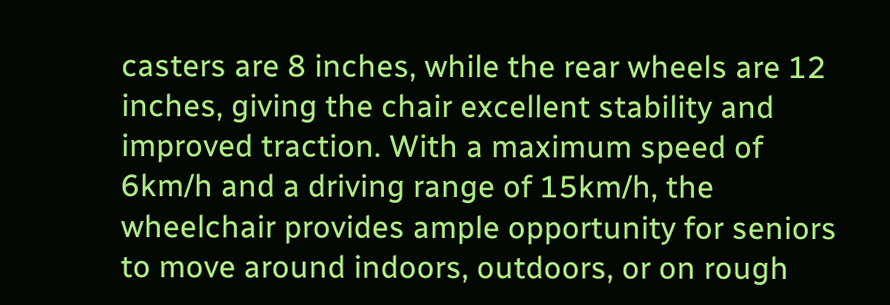casters are 8 inches, while the rear wheels are 12 inches, giving the chair excellent stability and improved traction. With a maximum speed of 6km/h and a driving range of 15km/h, the wheelchair provides ample opportunity for seniors to move around indoors, outdoors, or on rough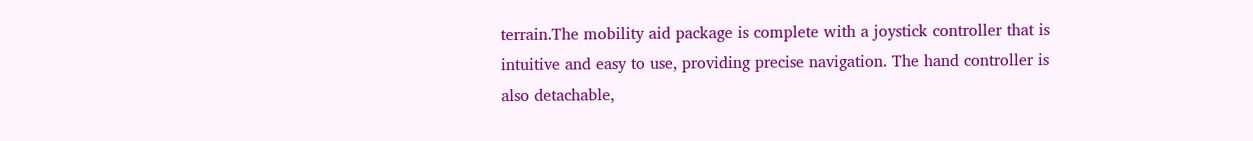terrain.The mobility aid package is complete with a joystick controller that is intuitive and easy to use, providing precise navigation. The hand controller is also detachable,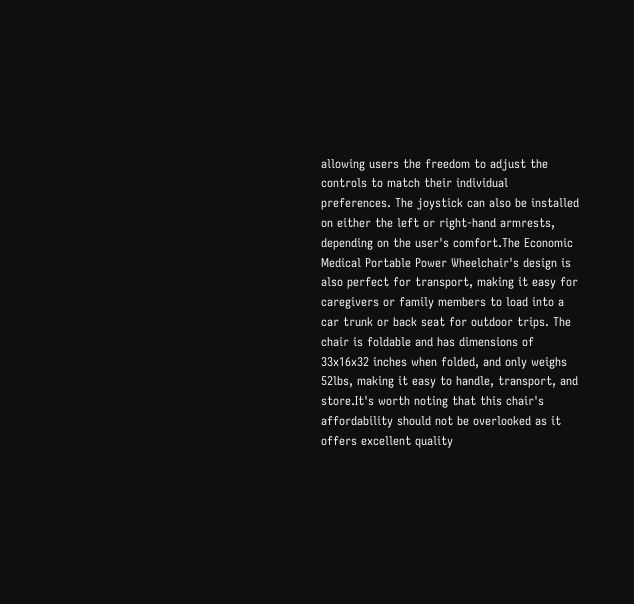allowing users the freedom to adjust the controls to match their individual preferences. The joystick can also be installed on either the left or right-hand armrests, depending on the user's comfort.The Economic Medical Portable Power Wheelchair's design is also perfect for transport, making it easy for caregivers or family members to load into a car trunk or back seat for outdoor trips. The chair is foldable and has dimensions of 33x16x32 inches when folded, and only weighs 52lbs, making it easy to handle, transport, and store.It's worth noting that this chair's affordability should not be overlooked as it offers excellent quality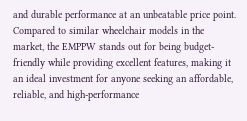and durable performance at an unbeatable price point. Compared to similar wheelchair models in the market, the EMPPW stands out for being budget-friendly while providing excellent features, making it an ideal investment for anyone seeking an affordable, reliable, and high-performance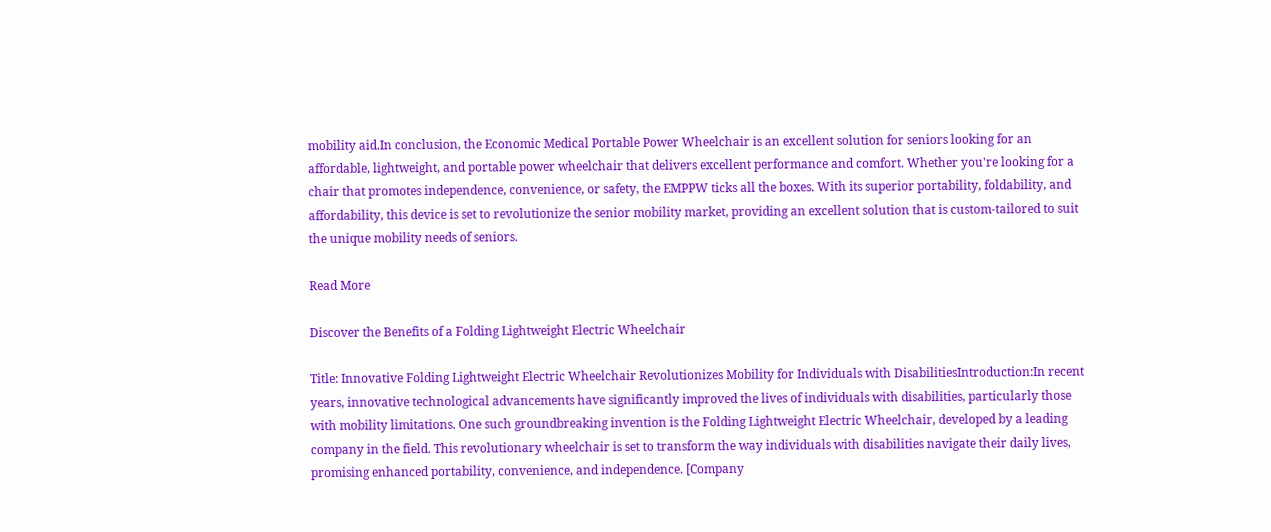mobility aid.In conclusion, the Economic Medical Portable Power Wheelchair is an excellent solution for seniors looking for an affordable, lightweight, and portable power wheelchair that delivers excellent performance and comfort. Whether you're looking for a chair that promotes independence, convenience, or safety, the EMPPW ticks all the boxes. With its superior portability, foldability, and affordability, this device is set to revolutionize the senior mobility market, providing an excellent solution that is custom-tailored to suit the unique mobility needs of seniors.

Read More

Discover the Benefits of a Folding Lightweight Electric Wheelchair

Title: Innovative Folding Lightweight Electric Wheelchair Revolutionizes Mobility for Individuals with DisabilitiesIntroduction:In recent years, innovative technological advancements have significantly improved the lives of individuals with disabilities, particularly those with mobility limitations. One such groundbreaking invention is the Folding Lightweight Electric Wheelchair, developed by a leading company in the field. This revolutionary wheelchair is set to transform the way individuals with disabilities navigate their daily lives, promising enhanced portability, convenience, and independence. [Company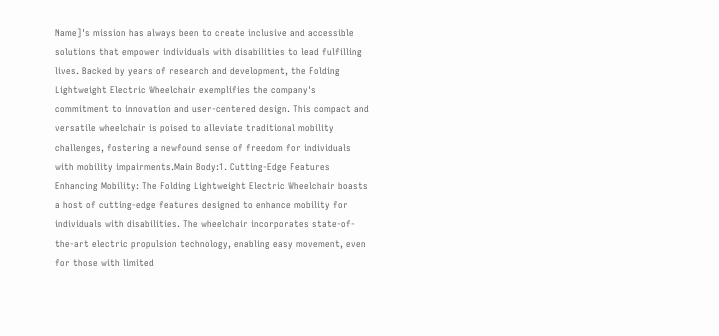Name]'s mission has always been to create inclusive and accessible solutions that empower individuals with disabilities to lead fulfilling lives. Backed by years of research and development, the Folding Lightweight Electric Wheelchair exemplifies the company's commitment to innovation and user-centered design. This compact and versatile wheelchair is poised to alleviate traditional mobility challenges, fostering a newfound sense of freedom for individuals with mobility impairments.Main Body:1. Cutting-Edge Features Enhancing Mobility: The Folding Lightweight Electric Wheelchair boasts a host of cutting-edge features designed to enhance mobility for individuals with disabilities. The wheelchair incorporates state-of-the-art electric propulsion technology, enabling easy movement, even for those with limited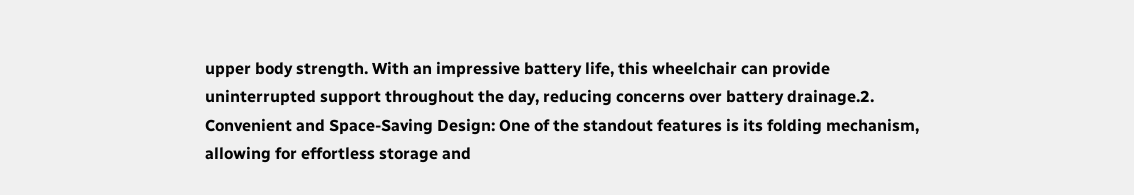upper body strength. With an impressive battery life, this wheelchair can provide uninterrupted support throughout the day, reducing concerns over battery drainage.2. Convenient and Space-Saving Design: One of the standout features is its folding mechanism, allowing for effortless storage and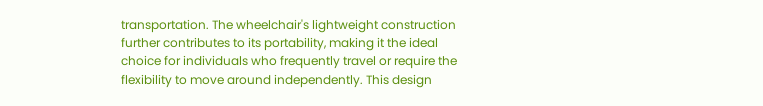transportation. The wheelchair's lightweight construction further contributes to its portability, making it the ideal choice for individuals who frequently travel or require the flexibility to move around independently. This design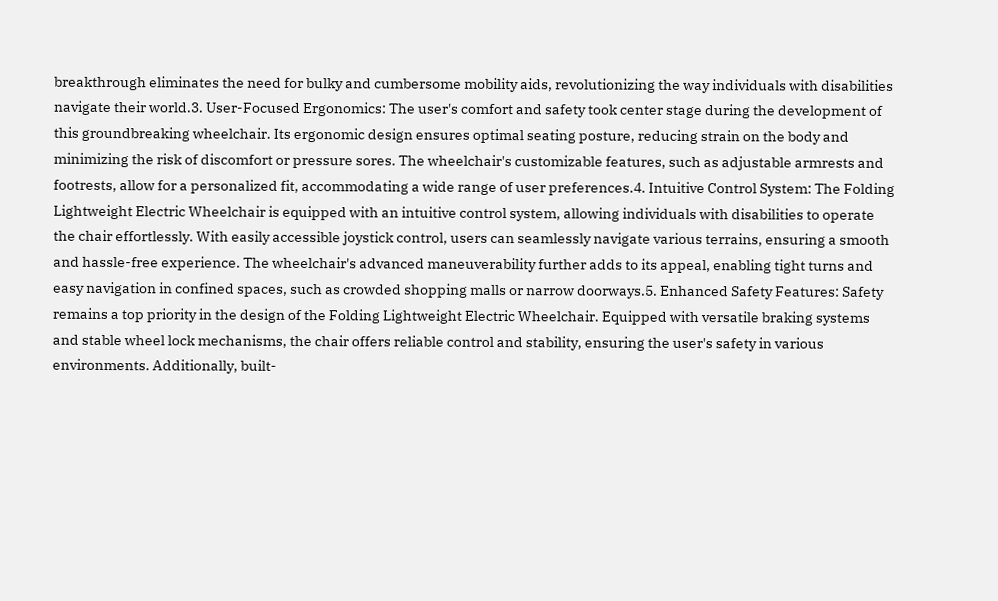breakthrough eliminates the need for bulky and cumbersome mobility aids, revolutionizing the way individuals with disabilities navigate their world.3. User-Focused Ergonomics: The user's comfort and safety took center stage during the development of this groundbreaking wheelchair. Its ergonomic design ensures optimal seating posture, reducing strain on the body and minimizing the risk of discomfort or pressure sores. The wheelchair's customizable features, such as adjustable armrests and footrests, allow for a personalized fit, accommodating a wide range of user preferences.4. Intuitive Control System: The Folding Lightweight Electric Wheelchair is equipped with an intuitive control system, allowing individuals with disabilities to operate the chair effortlessly. With easily accessible joystick control, users can seamlessly navigate various terrains, ensuring a smooth and hassle-free experience. The wheelchair's advanced maneuverability further adds to its appeal, enabling tight turns and easy navigation in confined spaces, such as crowded shopping malls or narrow doorways.5. Enhanced Safety Features: Safety remains a top priority in the design of the Folding Lightweight Electric Wheelchair. Equipped with versatile braking systems and stable wheel lock mechanisms, the chair offers reliable control and stability, ensuring the user's safety in various environments. Additionally, built-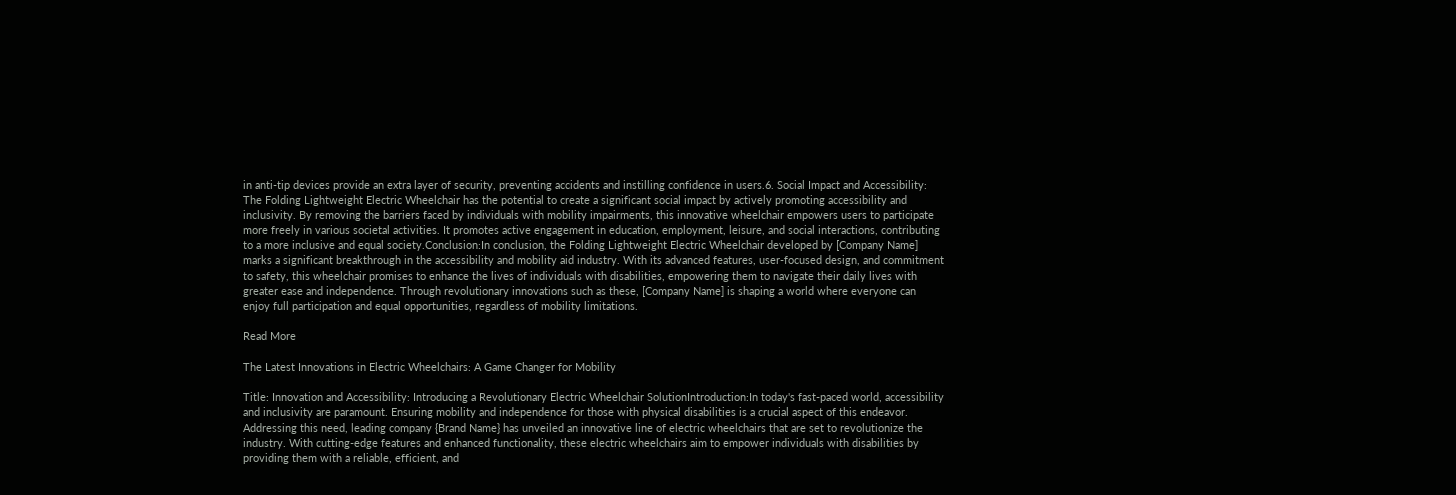in anti-tip devices provide an extra layer of security, preventing accidents and instilling confidence in users.6. Social Impact and Accessibility: The Folding Lightweight Electric Wheelchair has the potential to create a significant social impact by actively promoting accessibility and inclusivity. By removing the barriers faced by individuals with mobility impairments, this innovative wheelchair empowers users to participate more freely in various societal activities. It promotes active engagement in education, employment, leisure, and social interactions, contributing to a more inclusive and equal society.Conclusion:In conclusion, the Folding Lightweight Electric Wheelchair developed by [Company Name] marks a significant breakthrough in the accessibility and mobility aid industry. With its advanced features, user-focused design, and commitment to safety, this wheelchair promises to enhance the lives of individuals with disabilities, empowering them to navigate their daily lives with greater ease and independence. Through revolutionary innovations such as these, [Company Name] is shaping a world where everyone can enjoy full participation and equal opportunities, regardless of mobility limitations.

Read More

The Latest Innovations in Electric Wheelchairs: A Game Changer for Mobility

Title: Innovation and Accessibility: Introducing a Revolutionary Electric Wheelchair SolutionIntroduction:In today's fast-paced world, accessibility and inclusivity are paramount. Ensuring mobility and independence for those with physical disabilities is a crucial aspect of this endeavor. Addressing this need, leading company {Brand Name} has unveiled an innovative line of electric wheelchairs that are set to revolutionize the industry. With cutting-edge features and enhanced functionality, these electric wheelchairs aim to empower individuals with disabilities by providing them with a reliable, efficient, and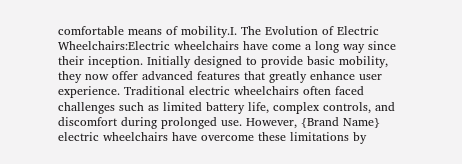comfortable means of mobility.I. The Evolution of Electric Wheelchairs:Electric wheelchairs have come a long way since their inception. Initially designed to provide basic mobility, they now offer advanced features that greatly enhance user experience. Traditional electric wheelchairs often faced challenges such as limited battery life, complex controls, and discomfort during prolonged use. However, {Brand Name} electric wheelchairs have overcome these limitations by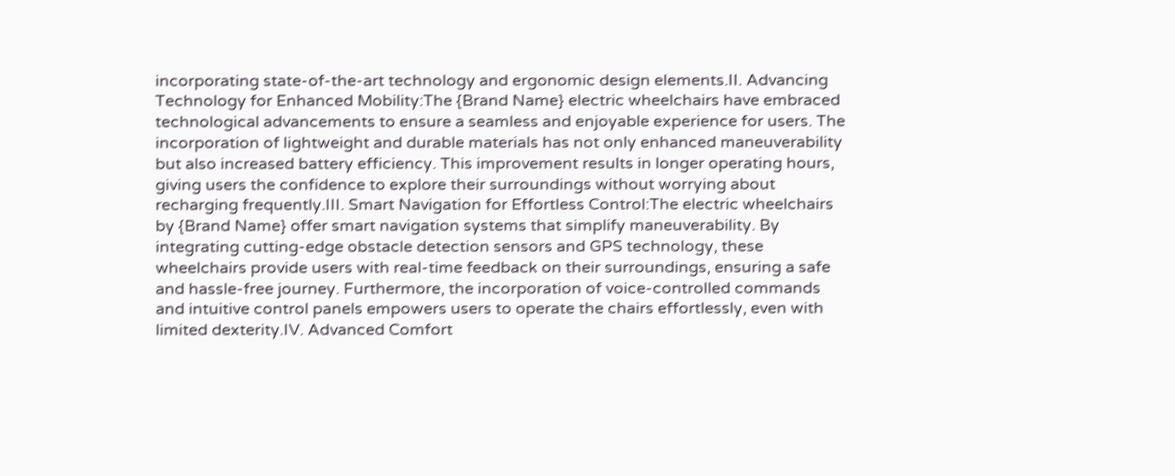incorporating state-of-the-art technology and ergonomic design elements.II. Advancing Technology for Enhanced Mobility:The {Brand Name} electric wheelchairs have embraced technological advancements to ensure a seamless and enjoyable experience for users. The incorporation of lightweight and durable materials has not only enhanced maneuverability but also increased battery efficiency. This improvement results in longer operating hours, giving users the confidence to explore their surroundings without worrying about recharging frequently.III. Smart Navigation for Effortless Control:The electric wheelchairs by {Brand Name} offer smart navigation systems that simplify maneuverability. By integrating cutting-edge obstacle detection sensors and GPS technology, these wheelchairs provide users with real-time feedback on their surroundings, ensuring a safe and hassle-free journey. Furthermore, the incorporation of voice-controlled commands and intuitive control panels empowers users to operate the chairs effortlessly, even with limited dexterity.IV. Advanced Comfort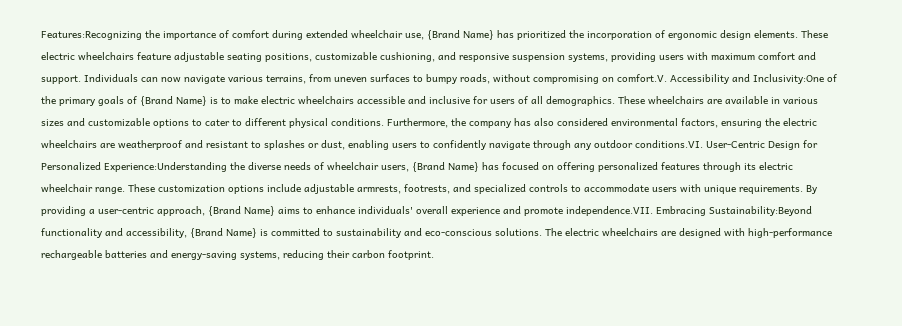Features:Recognizing the importance of comfort during extended wheelchair use, {Brand Name} has prioritized the incorporation of ergonomic design elements. These electric wheelchairs feature adjustable seating positions, customizable cushioning, and responsive suspension systems, providing users with maximum comfort and support. Individuals can now navigate various terrains, from uneven surfaces to bumpy roads, without compromising on comfort.V. Accessibility and Inclusivity:One of the primary goals of {Brand Name} is to make electric wheelchairs accessible and inclusive for users of all demographics. These wheelchairs are available in various sizes and customizable options to cater to different physical conditions. Furthermore, the company has also considered environmental factors, ensuring the electric wheelchairs are weatherproof and resistant to splashes or dust, enabling users to confidently navigate through any outdoor conditions.VI. User-Centric Design for Personalized Experience:Understanding the diverse needs of wheelchair users, {Brand Name} has focused on offering personalized features through its electric wheelchair range. These customization options include adjustable armrests, footrests, and specialized controls to accommodate users with unique requirements. By providing a user-centric approach, {Brand Name} aims to enhance individuals' overall experience and promote independence.VII. Embracing Sustainability:Beyond functionality and accessibility, {Brand Name} is committed to sustainability and eco-conscious solutions. The electric wheelchairs are designed with high-performance rechargeable batteries and energy-saving systems, reducing their carbon footprint.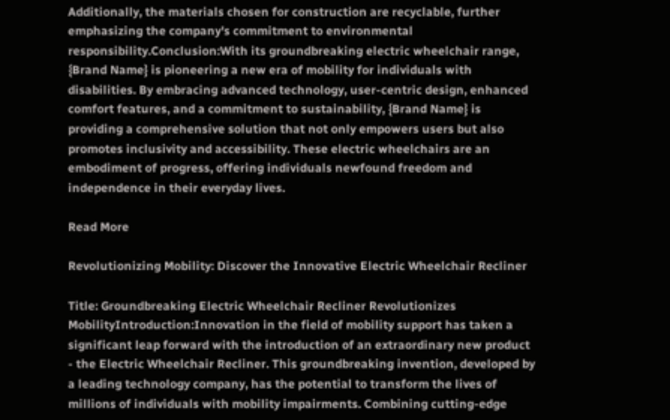Additionally, the materials chosen for construction are recyclable, further emphasizing the company's commitment to environmental responsibility.Conclusion:With its groundbreaking electric wheelchair range, {Brand Name} is pioneering a new era of mobility for individuals with disabilities. By embracing advanced technology, user-centric design, enhanced comfort features, and a commitment to sustainability, {Brand Name} is providing a comprehensive solution that not only empowers users but also promotes inclusivity and accessibility. These electric wheelchairs are an embodiment of progress, offering individuals newfound freedom and independence in their everyday lives.

Read More

Revolutionizing Mobility: Discover the Innovative Electric Wheelchair Recliner

Title: Groundbreaking Electric Wheelchair Recliner Revolutionizes MobilityIntroduction:Innovation in the field of mobility support has taken a significant leap forward with the introduction of an extraordinary new product - the Electric Wheelchair Recliner. This groundbreaking invention, developed by a leading technology company, has the potential to transform the lives of millions of individuals with mobility impairments. Combining cutting-edge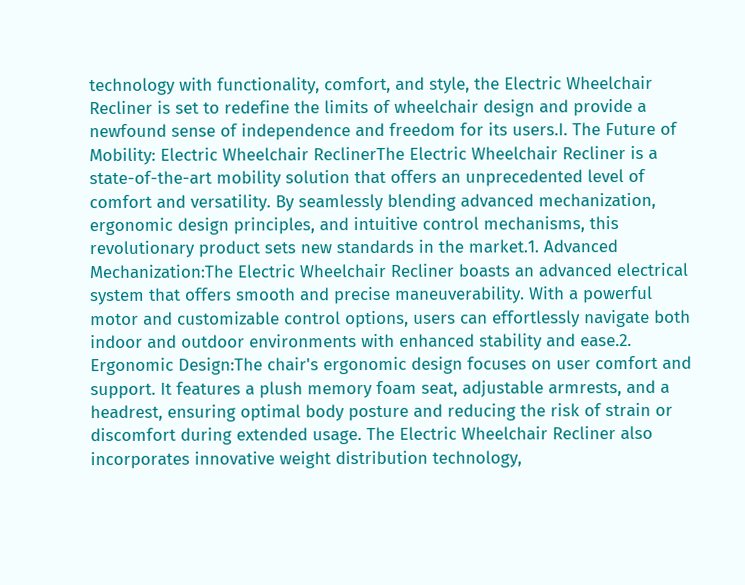technology with functionality, comfort, and style, the Electric Wheelchair Recliner is set to redefine the limits of wheelchair design and provide a newfound sense of independence and freedom for its users.I. The Future of Mobility: Electric Wheelchair ReclinerThe Electric Wheelchair Recliner is a state-of-the-art mobility solution that offers an unprecedented level of comfort and versatility. By seamlessly blending advanced mechanization, ergonomic design principles, and intuitive control mechanisms, this revolutionary product sets new standards in the market.1. Advanced Mechanization:The Electric Wheelchair Recliner boasts an advanced electrical system that offers smooth and precise maneuverability. With a powerful motor and customizable control options, users can effortlessly navigate both indoor and outdoor environments with enhanced stability and ease.2. Ergonomic Design:The chair's ergonomic design focuses on user comfort and support. It features a plush memory foam seat, adjustable armrests, and a headrest, ensuring optimal body posture and reducing the risk of strain or discomfort during extended usage. The Electric Wheelchair Recliner also incorporates innovative weight distribution technology,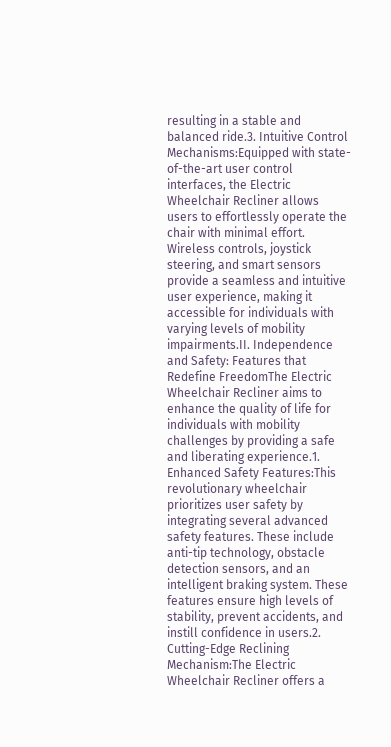resulting in a stable and balanced ride.3. Intuitive Control Mechanisms:Equipped with state-of-the-art user control interfaces, the Electric Wheelchair Recliner allows users to effortlessly operate the chair with minimal effort. Wireless controls, joystick steering, and smart sensors provide a seamless and intuitive user experience, making it accessible for individuals with varying levels of mobility impairments.II. Independence and Safety: Features that Redefine FreedomThe Electric Wheelchair Recliner aims to enhance the quality of life for individuals with mobility challenges by providing a safe and liberating experience.1. Enhanced Safety Features:This revolutionary wheelchair prioritizes user safety by integrating several advanced safety features. These include anti-tip technology, obstacle detection sensors, and an intelligent braking system. These features ensure high levels of stability, prevent accidents, and instill confidence in users.2. Cutting-Edge Reclining Mechanism:The Electric Wheelchair Recliner offers a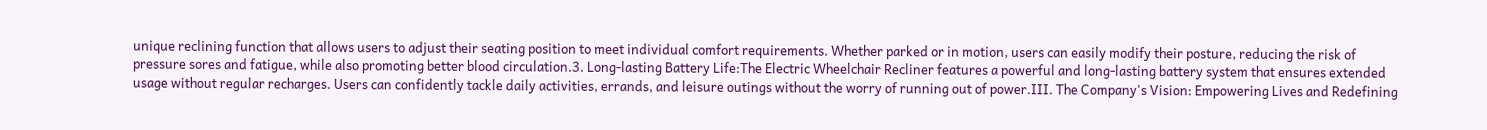unique reclining function that allows users to adjust their seating position to meet individual comfort requirements. Whether parked or in motion, users can easily modify their posture, reducing the risk of pressure sores and fatigue, while also promoting better blood circulation.3. Long-lasting Battery Life:The Electric Wheelchair Recliner features a powerful and long-lasting battery system that ensures extended usage without regular recharges. Users can confidently tackle daily activities, errands, and leisure outings without the worry of running out of power.III. The Company's Vision: Empowering Lives and Redefining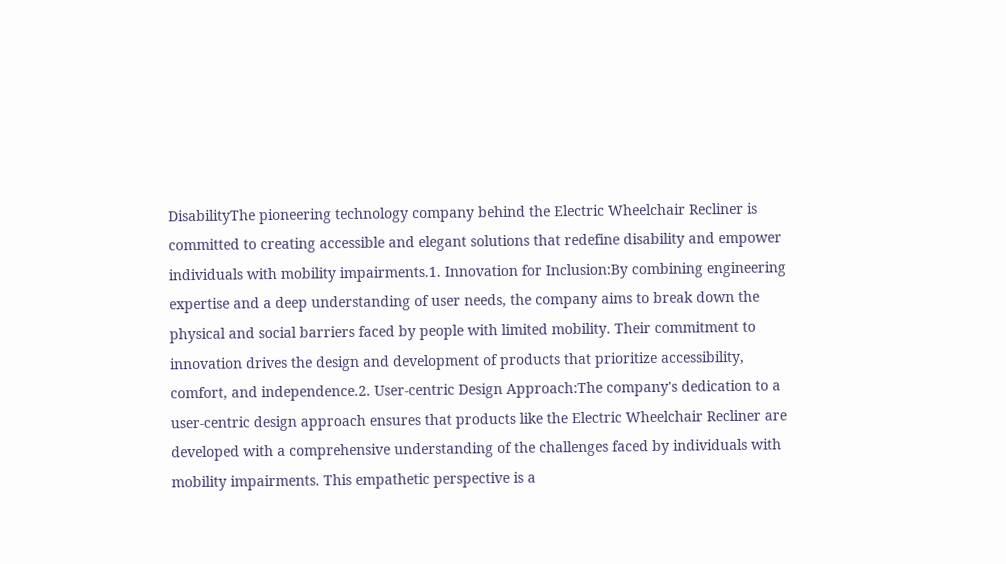DisabilityThe pioneering technology company behind the Electric Wheelchair Recliner is committed to creating accessible and elegant solutions that redefine disability and empower individuals with mobility impairments.1. Innovation for Inclusion:By combining engineering expertise and a deep understanding of user needs, the company aims to break down the physical and social barriers faced by people with limited mobility. Their commitment to innovation drives the design and development of products that prioritize accessibility, comfort, and independence.2. User-centric Design Approach:The company's dedication to a user-centric design approach ensures that products like the Electric Wheelchair Recliner are developed with a comprehensive understanding of the challenges faced by individuals with mobility impairments. This empathetic perspective is a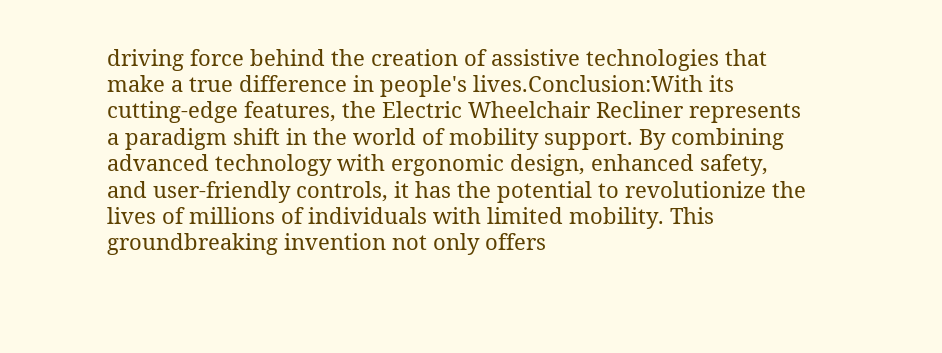driving force behind the creation of assistive technologies that make a true difference in people's lives.Conclusion:With its cutting-edge features, the Electric Wheelchair Recliner represents a paradigm shift in the world of mobility support. By combining advanced technology with ergonomic design, enhanced safety, and user-friendly controls, it has the potential to revolutionize the lives of millions of individuals with limited mobility. This groundbreaking invention not only offers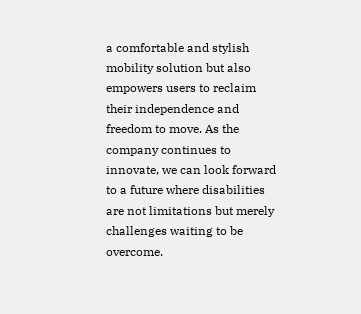a comfortable and stylish mobility solution but also empowers users to reclaim their independence and freedom to move. As the company continues to innovate, we can look forward to a future where disabilities are not limitations but merely challenges waiting to be overcome.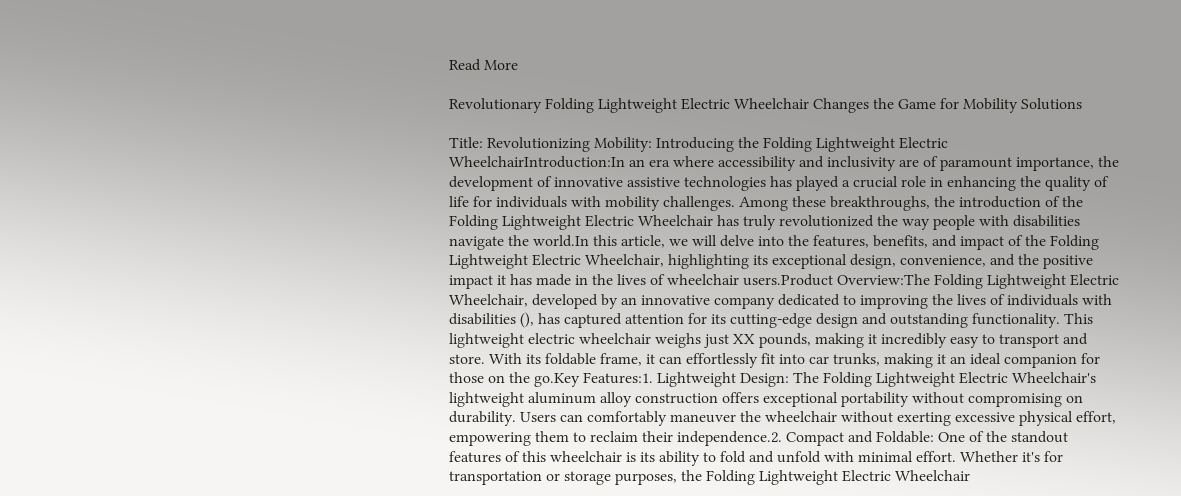Read More

Revolutionary Folding Lightweight Electric Wheelchair Changes the Game for Mobility Solutions

Title: Revolutionizing Mobility: Introducing the Folding Lightweight Electric WheelchairIntroduction:In an era where accessibility and inclusivity are of paramount importance, the development of innovative assistive technologies has played a crucial role in enhancing the quality of life for individuals with mobility challenges. Among these breakthroughs, the introduction of the Folding Lightweight Electric Wheelchair has truly revolutionized the way people with disabilities navigate the world.In this article, we will delve into the features, benefits, and impact of the Folding Lightweight Electric Wheelchair, highlighting its exceptional design, convenience, and the positive impact it has made in the lives of wheelchair users.Product Overview:The Folding Lightweight Electric Wheelchair, developed by an innovative company dedicated to improving the lives of individuals with disabilities (), has captured attention for its cutting-edge design and outstanding functionality. This lightweight electric wheelchair weighs just XX pounds, making it incredibly easy to transport and store. With its foldable frame, it can effortlessly fit into car trunks, making it an ideal companion for those on the go.Key Features:1. Lightweight Design: The Folding Lightweight Electric Wheelchair's lightweight aluminum alloy construction offers exceptional portability without compromising on durability. Users can comfortably maneuver the wheelchair without exerting excessive physical effort, empowering them to reclaim their independence.2. Compact and Foldable: One of the standout features of this wheelchair is its ability to fold and unfold with minimal effort. Whether it's for transportation or storage purposes, the Folding Lightweight Electric Wheelchair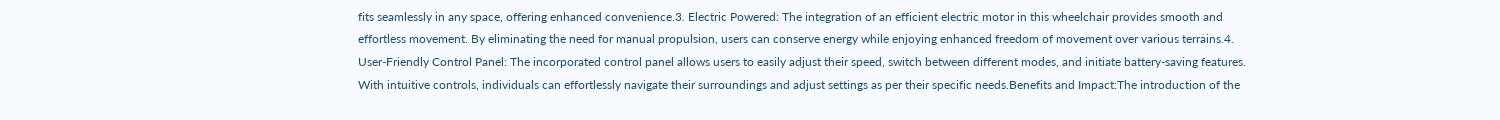fits seamlessly in any space, offering enhanced convenience.3. Electric Powered: The integration of an efficient electric motor in this wheelchair provides smooth and effortless movement. By eliminating the need for manual propulsion, users can conserve energy while enjoying enhanced freedom of movement over various terrains.4. User-Friendly Control Panel: The incorporated control panel allows users to easily adjust their speed, switch between different modes, and initiate battery-saving features. With intuitive controls, individuals can effortlessly navigate their surroundings and adjust settings as per their specific needs.Benefits and Impact:The introduction of the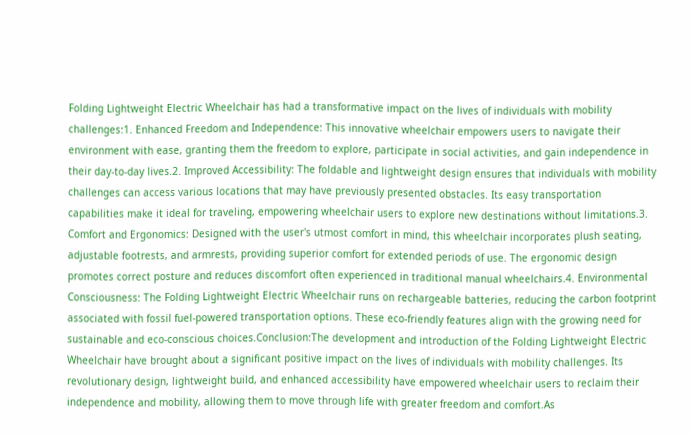Folding Lightweight Electric Wheelchair has had a transformative impact on the lives of individuals with mobility challenges:1. Enhanced Freedom and Independence: This innovative wheelchair empowers users to navigate their environment with ease, granting them the freedom to explore, participate in social activities, and gain independence in their day-to-day lives.2. Improved Accessibility: The foldable and lightweight design ensures that individuals with mobility challenges can access various locations that may have previously presented obstacles. Its easy transportation capabilities make it ideal for traveling, empowering wheelchair users to explore new destinations without limitations.3. Comfort and Ergonomics: Designed with the user's utmost comfort in mind, this wheelchair incorporates plush seating, adjustable footrests, and armrests, providing superior comfort for extended periods of use. The ergonomic design promotes correct posture and reduces discomfort often experienced in traditional manual wheelchairs.4. Environmental Consciousness: The Folding Lightweight Electric Wheelchair runs on rechargeable batteries, reducing the carbon footprint associated with fossil fuel-powered transportation options. These eco-friendly features align with the growing need for sustainable and eco-conscious choices.Conclusion:The development and introduction of the Folding Lightweight Electric Wheelchair have brought about a significant positive impact on the lives of individuals with mobility challenges. Its revolutionary design, lightweight build, and enhanced accessibility have empowered wheelchair users to reclaim their independence and mobility, allowing them to move through life with greater freedom and comfort.As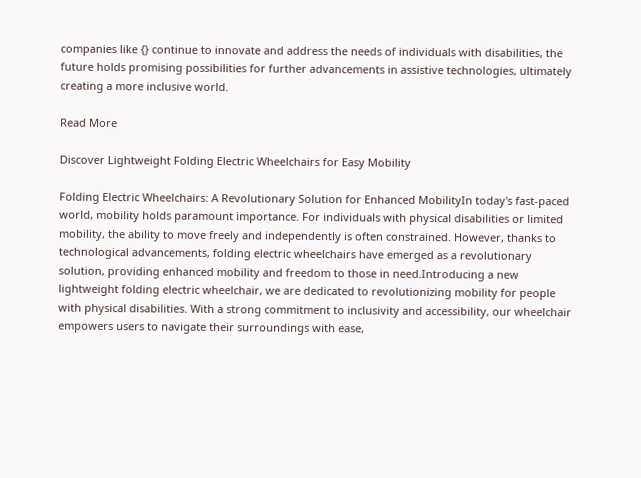companies like {} continue to innovate and address the needs of individuals with disabilities, the future holds promising possibilities for further advancements in assistive technologies, ultimately creating a more inclusive world.

Read More

Discover Lightweight Folding Electric Wheelchairs for Easy Mobility

Folding Electric Wheelchairs: A Revolutionary Solution for Enhanced MobilityIn today's fast-paced world, mobility holds paramount importance. For individuals with physical disabilities or limited mobility, the ability to move freely and independently is often constrained. However, thanks to technological advancements, folding electric wheelchairs have emerged as a revolutionary solution, providing enhanced mobility and freedom to those in need.Introducing a new lightweight folding electric wheelchair, we are dedicated to revolutionizing mobility for people with physical disabilities. With a strong commitment to inclusivity and accessibility, our wheelchair empowers users to navigate their surroundings with ease,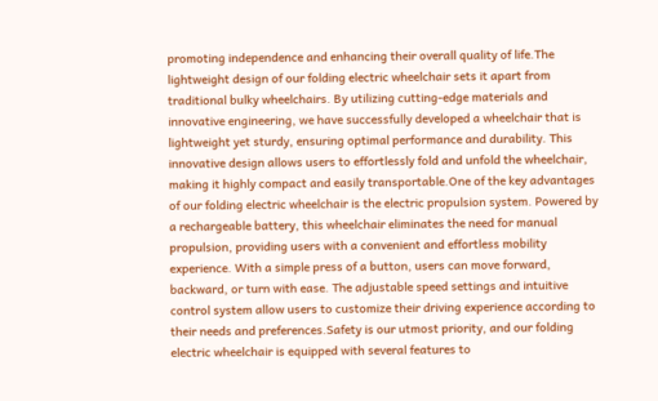promoting independence and enhancing their overall quality of life.The lightweight design of our folding electric wheelchair sets it apart from traditional bulky wheelchairs. By utilizing cutting-edge materials and innovative engineering, we have successfully developed a wheelchair that is lightweight yet sturdy, ensuring optimal performance and durability. This innovative design allows users to effortlessly fold and unfold the wheelchair, making it highly compact and easily transportable.One of the key advantages of our folding electric wheelchair is the electric propulsion system. Powered by a rechargeable battery, this wheelchair eliminates the need for manual propulsion, providing users with a convenient and effortless mobility experience. With a simple press of a button, users can move forward, backward, or turn with ease. The adjustable speed settings and intuitive control system allow users to customize their driving experience according to their needs and preferences.Safety is our utmost priority, and our folding electric wheelchair is equipped with several features to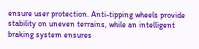ensure user protection. Anti-tipping wheels provide stability on uneven terrains, while an intelligent braking system ensures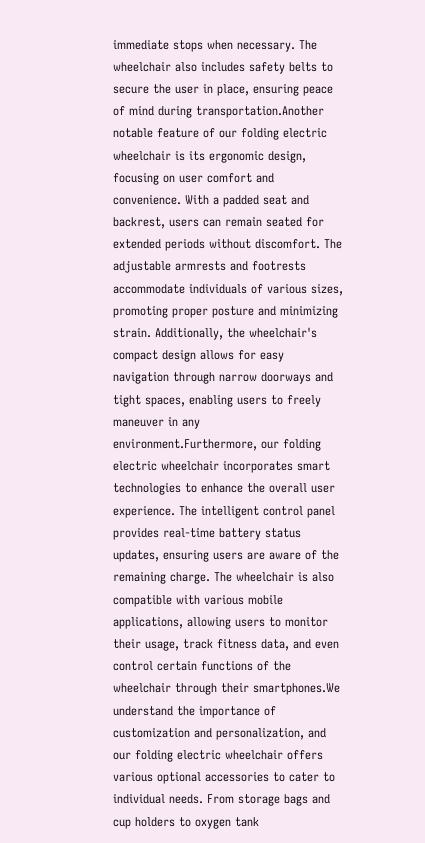immediate stops when necessary. The wheelchair also includes safety belts to secure the user in place, ensuring peace of mind during transportation.Another notable feature of our folding electric wheelchair is its ergonomic design, focusing on user comfort and convenience. With a padded seat and backrest, users can remain seated for extended periods without discomfort. The adjustable armrests and footrests accommodate individuals of various sizes, promoting proper posture and minimizing strain. Additionally, the wheelchair's compact design allows for easy navigation through narrow doorways and tight spaces, enabling users to freely maneuver in any environment.Furthermore, our folding electric wheelchair incorporates smart technologies to enhance the overall user experience. The intelligent control panel provides real-time battery status updates, ensuring users are aware of the remaining charge. The wheelchair is also compatible with various mobile applications, allowing users to monitor their usage, track fitness data, and even control certain functions of the wheelchair through their smartphones.We understand the importance of customization and personalization, and our folding electric wheelchair offers various optional accessories to cater to individual needs. From storage bags and cup holders to oxygen tank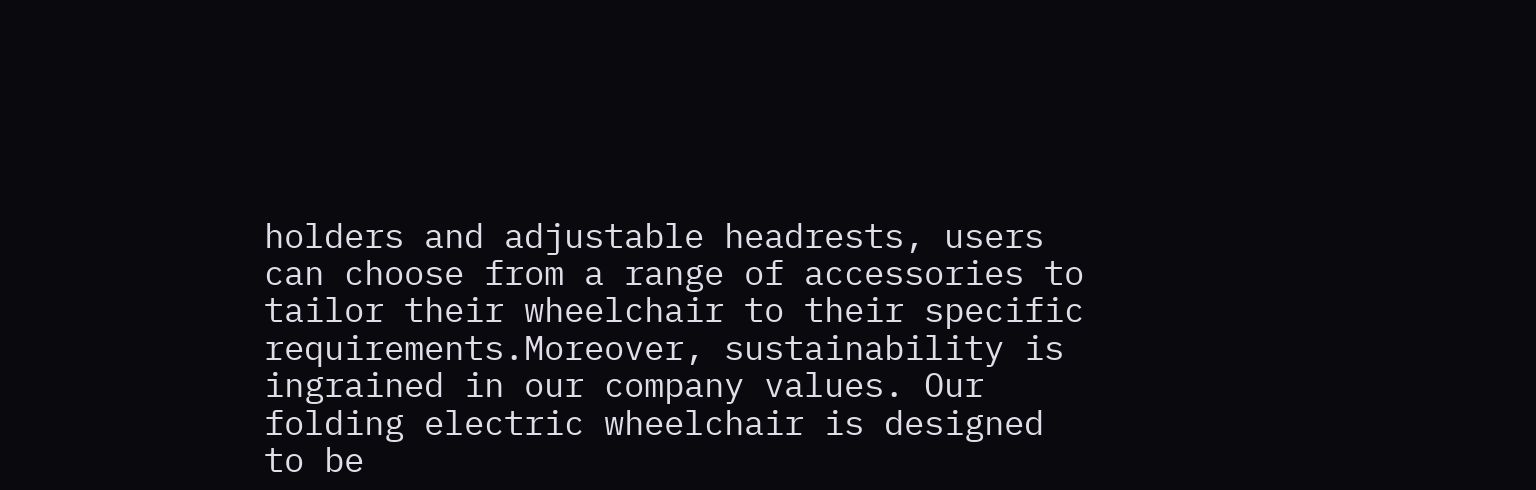holders and adjustable headrests, users can choose from a range of accessories to tailor their wheelchair to their specific requirements.Moreover, sustainability is ingrained in our company values. Our folding electric wheelchair is designed to be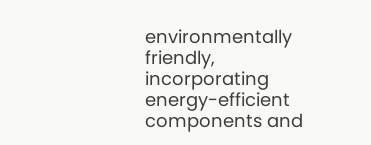environmentally friendly, incorporating energy-efficient components and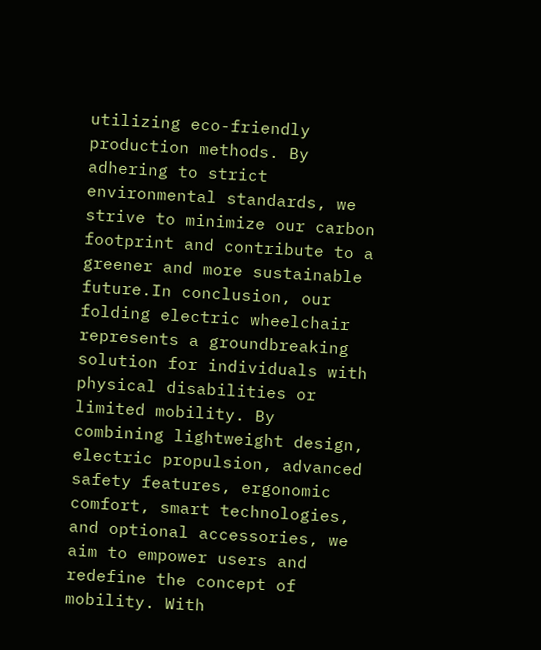utilizing eco-friendly production methods. By adhering to strict environmental standards, we strive to minimize our carbon footprint and contribute to a greener and more sustainable future.In conclusion, our folding electric wheelchair represents a groundbreaking solution for individuals with physical disabilities or limited mobility. By combining lightweight design, electric propulsion, advanced safety features, ergonomic comfort, smart technologies, and optional accessories, we aim to empower users and redefine the concept of mobility. With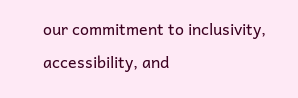our commitment to inclusivity, accessibility, and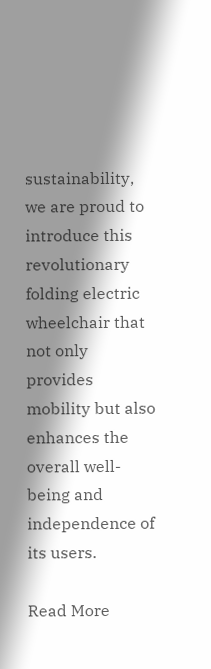sustainability, we are proud to introduce this revolutionary folding electric wheelchair that not only provides mobility but also enhances the overall well-being and independence of its users.

Read More